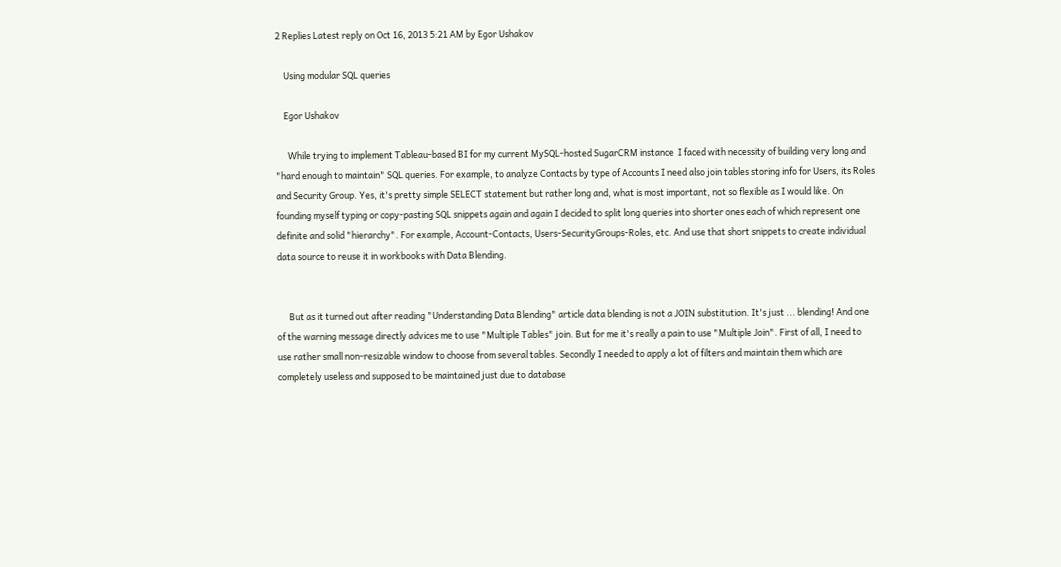2 Replies Latest reply on Oct 16, 2013 5:21 AM by Egor Ushakov

    Using modular SQL queries

    Egor Ushakov

      While trying to implement Tableau-based BI for my current MySQL-hosted SugarCRM instance  I faced with necessity of building very long and "hard enough to maintain" SQL queries. For example, to analyze Contacts by type of Accounts I need also join tables storing info for Users, its Roles and Security Group. Yes, it's pretty simple SELECT statement but rather long and, what is most important, not so flexible as I would like. On founding myself typing or copy-pasting SQL snippets again and again I decided to split long queries into shorter ones each of which represent one definite and solid "hierarchy". For example, Account-Contacts, Users-SecurityGroups-Roles, etc. And use that short snippets to create individual data source to reuse it in workbooks with Data Blending.


      But as it turned out after reading "Understanding Data Blending" article data blending is not a JOIN substitution. It's just ... blending! And one of the warning message directly advices me to use "Multiple Tables" join. But for me it's really a pain to use "Multiple Join". First of all, I need to use rather small non-resizable window to choose from several tables. Secondly I needed to apply a lot of filters and maintain them which are completely useless and supposed to be maintained just due to database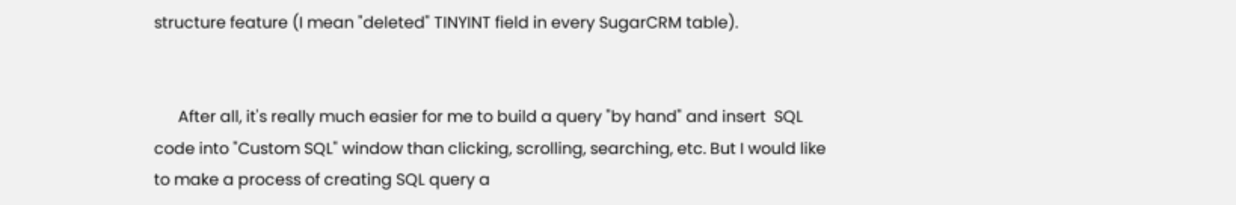structure feature (I mean "deleted" TINYINT field in every SugarCRM table).


      After all, it's really much easier for me to build a query "by hand" and insert  SQL code into "Custom SQL" window than clicking, scrolling, searching, etc. But I would like to make a process of creating SQL query a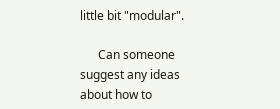little bit "modular".

      Can someone suggest any ideas about how to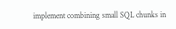implement combining small SQL chunks in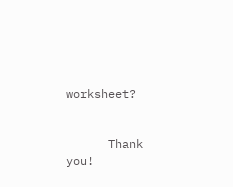worksheet?


      Thank you!